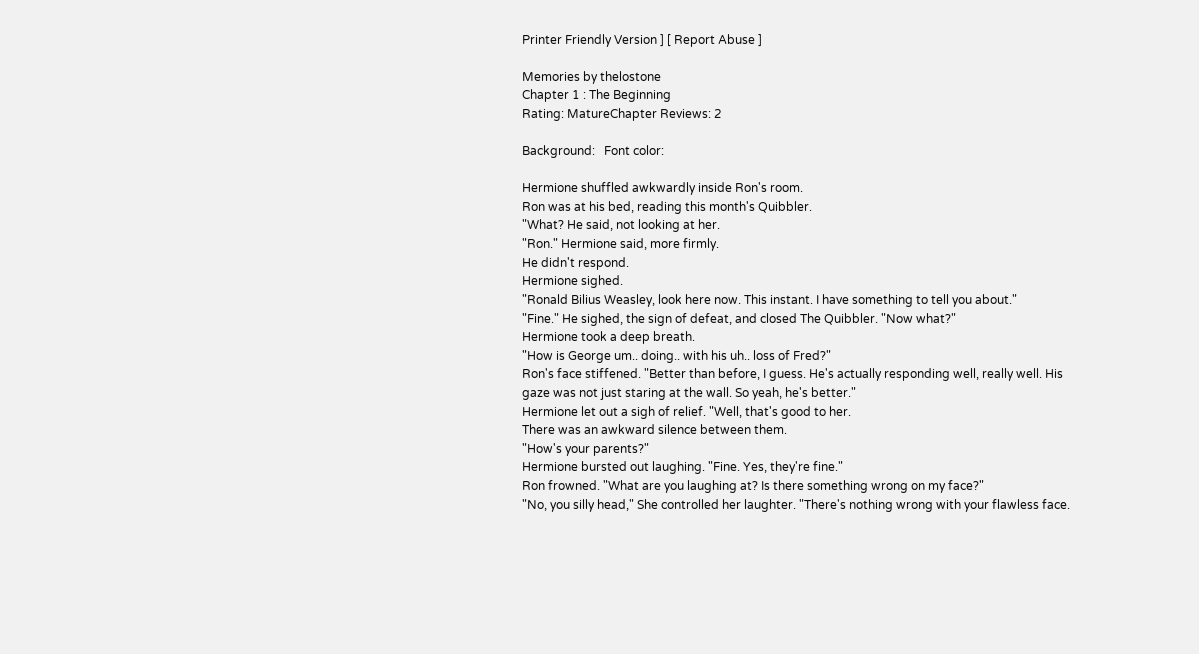Printer Friendly Version ] [ Report Abuse ]

Memories by thelostone
Chapter 1 : The Beginning
Rating: MatureChapter Reviews: 2

Background:   Font color:

Hermione shuffled awkwardly inside Ron's room.
Ron was at his bed, reading this month's Quibbler.
"What? He said, not looking at her.
"Ron." Hermione said, more firmly.
He didn't respond.
Hermione sighed.
"Ronald Bilius Weasley, look here now. This instant. I have something to tell you about."
"Fine." He sighed, the sign of defeat, and closed The Quibbler. "Now what?"
Hermione took a deep breath.
"How is George um.. doing.. with his uh.. loss of Fred?"
Ron's face stiffened. "Better than before, I guess. He's actually responding well, really well. His gaze was not just staring at the wall. So yeah, he's better."
Hermione let out a sigh of relief. "Well, that's good to her.
There was an awkward silence between them.
"How's your parents?"
Hermione bursted out laughing. "Fine. Yes, they're fine."
Ron frowned. "What are you laughing at? Is there something wrong on my face?"
"No, you silly head," She controlled her laughter. "There's nothing wrong with your flawless face.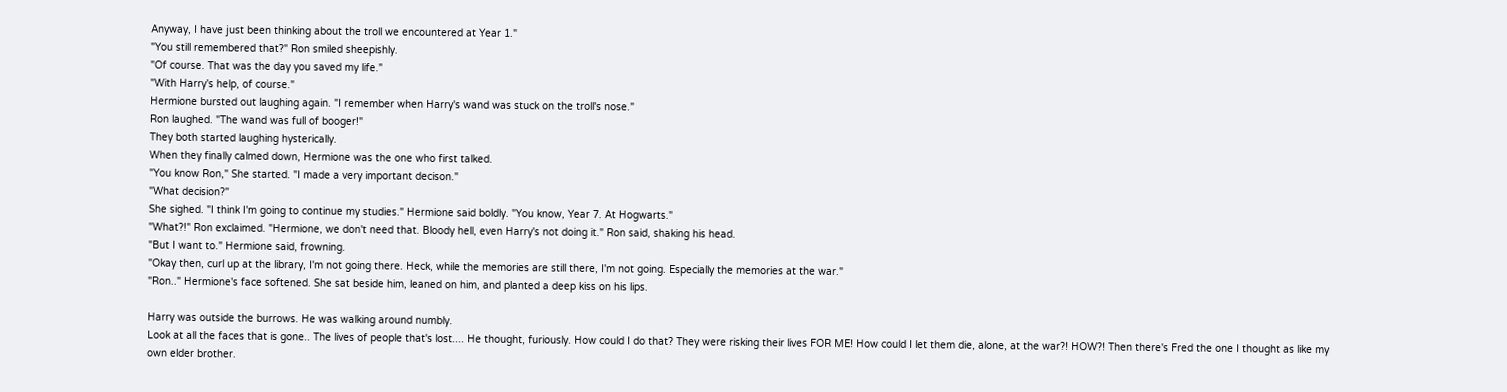Anyway, I have just been thinking about the troll we encountered at Year 1."
"You still remembered that?" Ron smiled sheepishly.
"Of course. That was the day you saved my life."
"With Harry's help, of course."
Hermione bursted out laughing again. "I remember when Harry's wand was stuck on the troll's nose."
Ron laughed. "The wand was full of booger!"
They both started laughing hysterically.
When they finally calmed down, Hermione was the one who first talked.
"You know Ron," She started. "I made a very important decison."
"What decision?"
She sighed. "I think I'm going to continue my studies." Hermione said boldly. "You know, Year 7. At Hogwarts."
"What?!" Ron exclaimed. "Hermione, we don't need that. Bloody hell, even Harry's not doing it." Ron said, shaking his head.
"But I want to." Hermione said, frowning.
"Okay then, curl up at the library, I'm not going there. Heck, while the memories are still there, I'm not going. Especially the memories at the war."
"Ron.." Hermione's face softened. She sat beside him, leaned on him, and planted a deep kiss on his lips.

Harry was outside the burrows. He was walking around numbly.
Look at all the faces that is gone.. The lives of people that's lost.... He thought, furiously. How could I do that? They were risking their lives FOR ME! How could I let them die, alone, at the war?! HOW?! Then there's Fred the one I thought as like my own elder brother.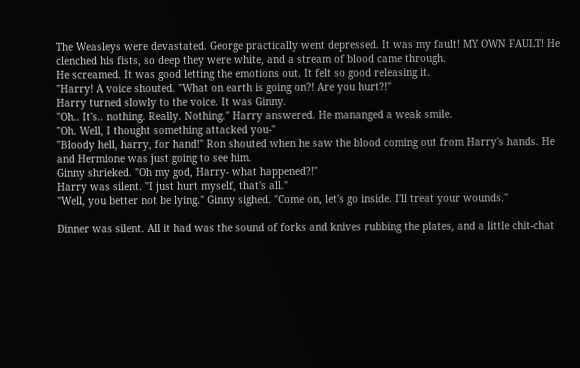The Weasleys were devastated. George practically went depressed. It was my fault! MY OWN FAULT! He clenched his fists, so deep they were white, and a stream of blood came through.
He screamed. It was good letting the emotions out. It felt so good releasing it.
"Harry! A voice shouted. "What on earth is going on?! Are you hurt?!"
Harry turned slowly to the voice. It was Ginny.
"Oh.. It's.. nothing. Really. Nothing." Harry answered. He mananged a weak smile.
"Oh. Well, I thought something attacked you-"
"Bloody hell, harry, for hand!" Ron shouted when he saw the blood coming out from Harry's hands. He and Hermione was just going to see him.
Ginny shrieked. "Oh my god, Harry- what happened?!"
Harry was silent. "I just hurt myself, that's all."
"Well, you better not be lying." Ginny sighed. "Come on, let's go inside. I'll treat your wounds."

Dinner was silent. All it had was the sound of forks and knives rubbing the plates, and a little chit-chat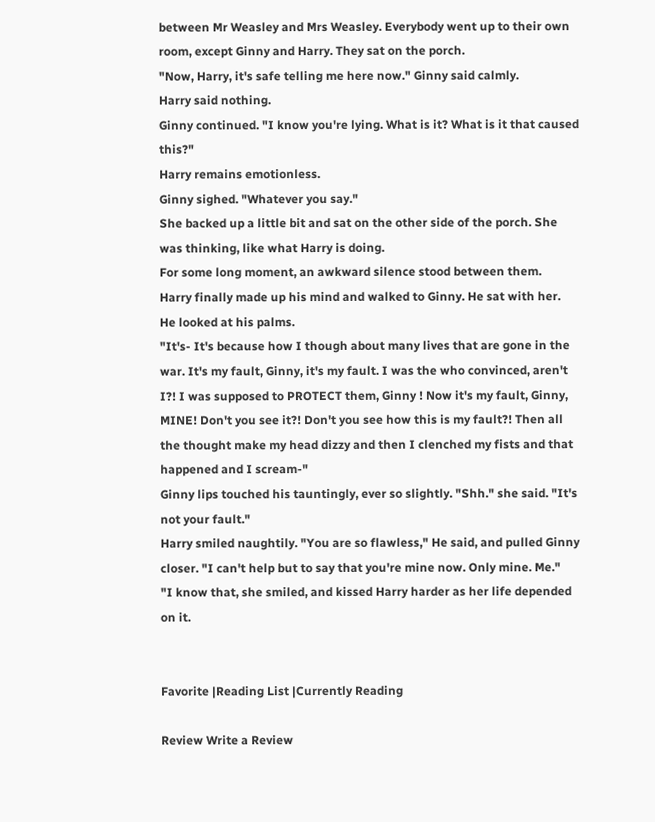between Mr Weasley and Mrs Weasley. Everybody went up to their own room, except Ginny and Harry. They sat on the porch.
"Now, Harry, it's safe telling me here now." Ginny said calmly.
Harry said nothing.
Ginny continued. "I know you're lying. What is it? What is it that caused this?"
Harry remains emotionless.
Ginny sighed. "Whatever you say."
She backed up a little bit and sat on the other side of the porch. She was thinking, like what Harry is doing.
For some long moment, an awkward silence stood between them.
Harry finally made up his mind and walked to Ginny. He sat with her.
He looked at his palms.
"It's- It's because how I though about many lives that are gone in the war. It's my fault, Ginny, it's my fault. I was the who convinced, aren't I?! I was supposed to PROTECT them, Ginny ! Now it's my fault, Ginny, MINE! Don't you see it?! Don't you see how this is my fault?! Then all the thought make my head dizzy and then I clenched my fists and that happened and I scream-"
Ginny lips touched his tauntingly, ever so slightly. "Shh." she said. "It's not your fault."
Harry smiled naughtily. "You are so flawless," He said, and pulled Ginny closer. "I can't help but to say that you're mine now. Only mine. Me."
"I know that, she smiled, and kissed Harry harder as her life depended on it.


Favorite |Reading List |Currently Reading

Review Write a Review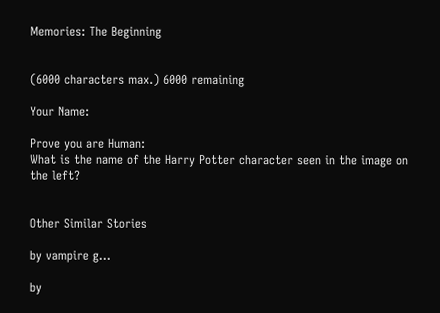Memories: The Beginning


(6000 characters max.) 6000 remaining

Your Name:

Prove you are Human:
What is the name of the Harry Potter character seen in the image on the left?


Other Similar Stories

by vampire g...

by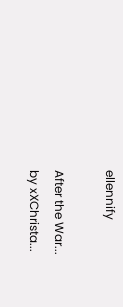ellennify

After the War...
by xXChrista...